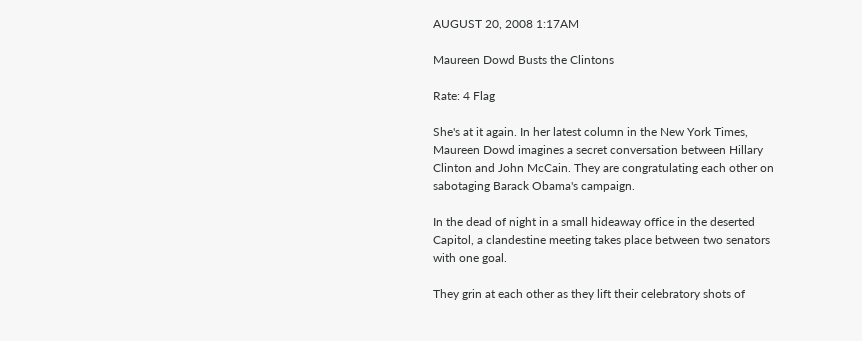AUGUST 20, 2008 1:17AM

Maureen Dowd Busts the Clintons

Rate: 4 Flag

She's at it again. In her latest column in the New York Times, Maureen Dowd imagines a secret conversation between Hillary Clinton and John McCain. They are congratulating each other on sabotaging Barack Obama's campaign.

In the dead of night in a small hideaway office in the deserted Capitol, a clandestine meeting takes place between two senators with one goal.

They grin at each other as they lift their celebratory shots of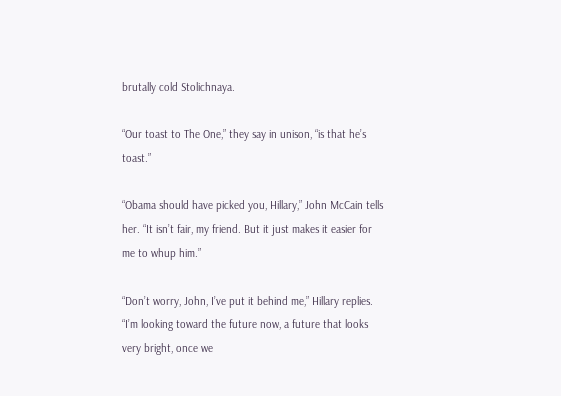brutally cold Stolichnaya.

“Our toast to The One,” they say in unison, “is that he’s toast.”

“Obama should have picked you, Hillary,” John McCain tells her. “It isn’t fair, my friend. But it just makes it easier for me to whup him.”

“Don’t worry, John, I’ve put it behind me,” Hillary replies. “I’m looking toward the future now, a future that looks very bright, once we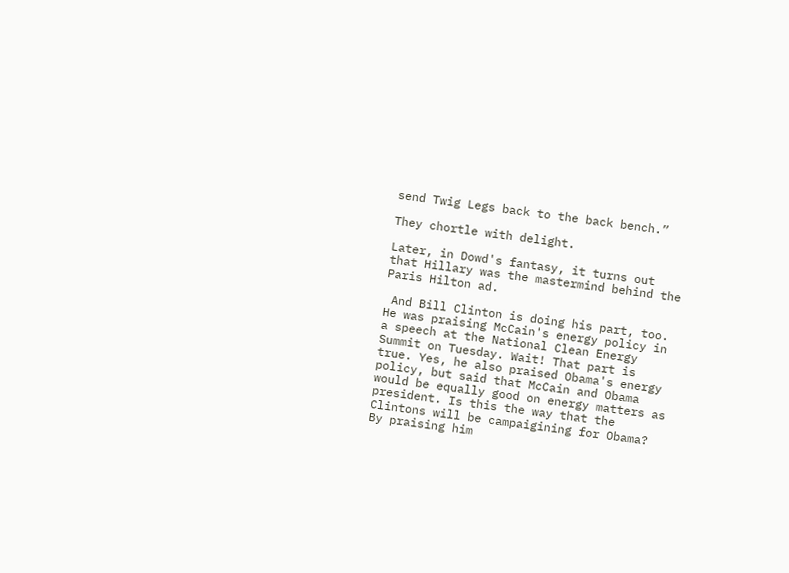send Twig Legs back to the back bench.”

They chortle with delight.

Later, in Dowd's fantasy, it turns out that Hillary was the mastermind behind the Paris Hilton ad.

 And Bill Clinton is doing his part, too. He was praising McCain's energy policy in a speech at the National Clean Energy Summit on Tuesday. Wait! That part is true. Yes, he also praised Obama's energy policy, but said that McCain and Obama would be equally good on energy matters as president. Is this the way that the Clintons will be campaigining for Obama? By praising him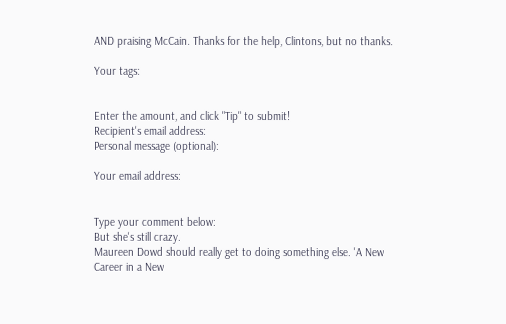AND praising McCain. Thanks for the help, Clintons, but no thanks.

Your tags:


Enter the amount, and click "Tip" to submit!
Recipient's email address:
Personal message (optional):

Your email address:


Type your comment below:
But she's still crazy.
Maureen Dowd should really get to doing something else. 'A New Career in a New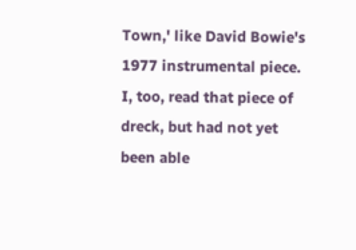Town,' like David Bowie's 1977 instrumental piece.
I, too, read that piece of dreck, but had not yet been able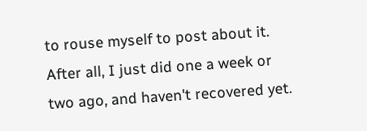to rouse myself to post about it. After all, I just did one a week or two ago, and haven't recovered yet.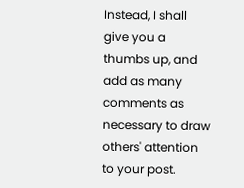Instead, I shall give you a thumbs up, and add as many comments as necessary to draw others' attention to your post.